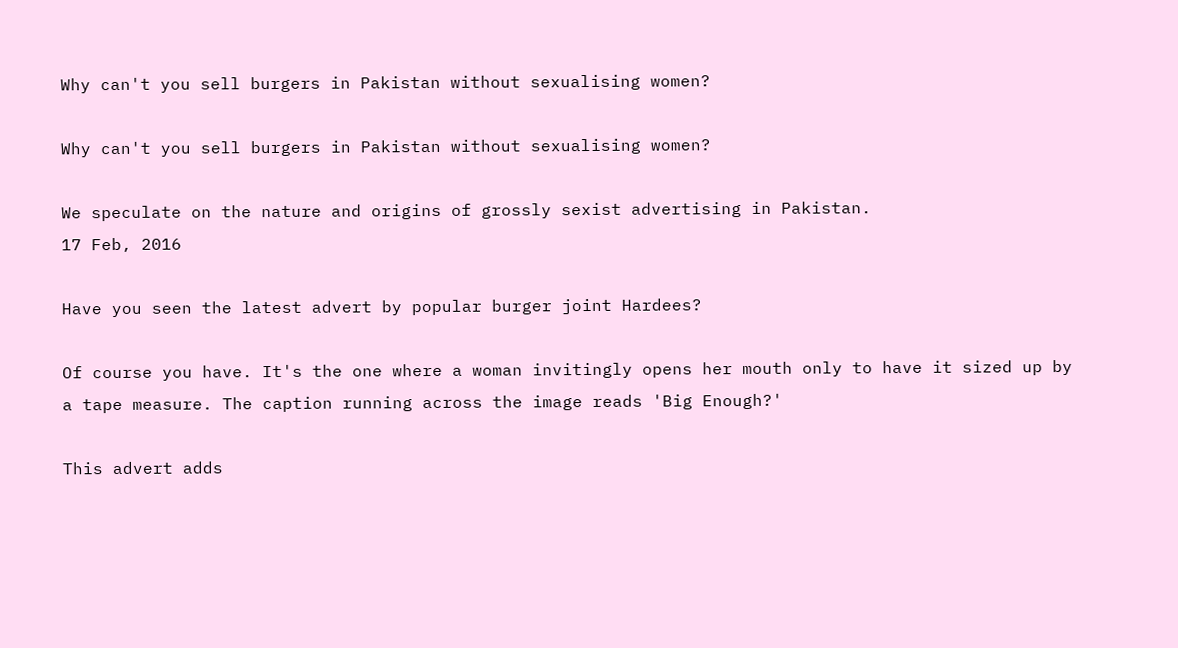Why can't you sell burgers in Pakistan without sexualising women?

Why can't you sell burgers in Pakistan without sexualising women?

We speculate on the nature and origins of grossly sexist advertising in Pakistan.
17 Feb, 2016

Have you seen the latest advert by popular burger joint Hardees?

Of course you have. It's the one where a woman invitingly opens her mouth only to have it sized up by a tape measure. The caption running across the image reads 'Big Enough?'

This advert adds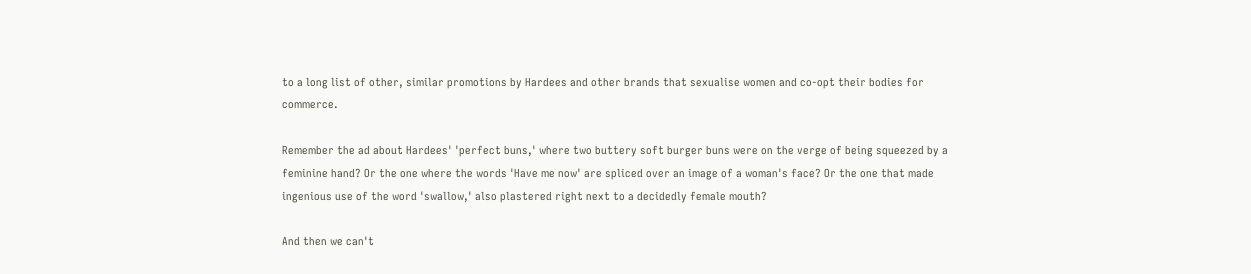to a long list of other, similar promotions by Hardees and other brands that sexualise women and co-opt their bodies for commerce.

Remember the ad about Hardees' 'perfect buns,' where two buttery soft burger buns were on the verge of being squeezed by a feminine hand? Or the one where the words 'Have me now' are spliced over an image of a woman's face? Or the one that made ingenious use of the word 'swallow,' also plastered right next to a decidedly female mouth?

And then we can't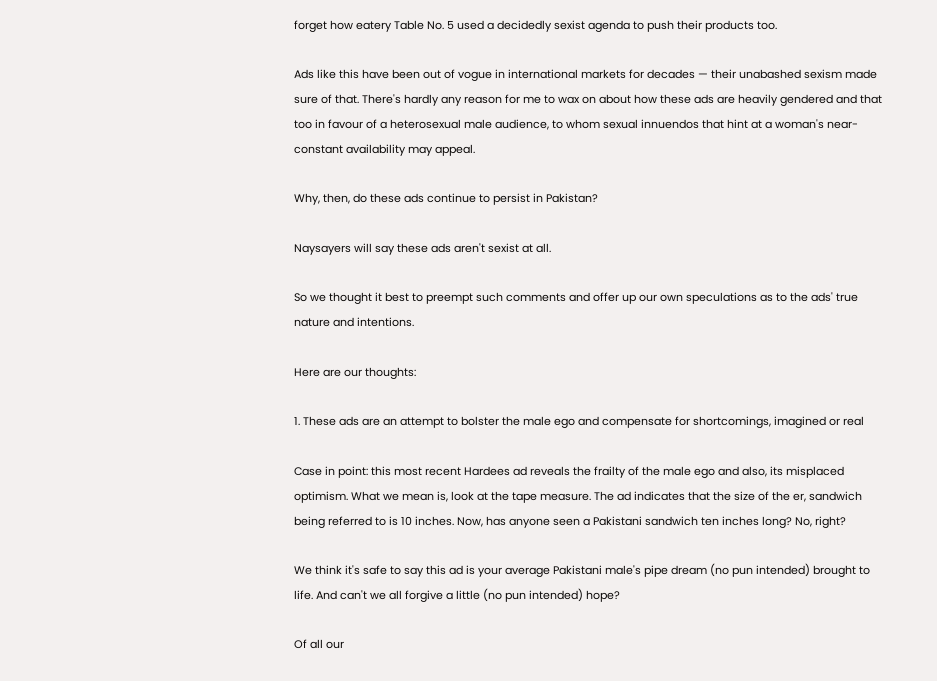forget how eatery Table No. 5 used a decidedly sexist agenda to push their products too.

Ads like this have been out of vogue in international markets for decades — their unabashed sexism made sure of that. There's hardly any reason for me to wax on about how these ads are heavily gendered and that too in favour of a heterosexual male audience, to whom sexual innuendos that hint at a woman's near-constant availability may appeal.

Why, then, do these ads continue to persist in Pakistan?

Naysayers will say these ads aren't sexist at all.

So we thought it best to preempt such comments and offer up our own speculations as to the ads' true nature and intentions.

Here are our thoughts:

1. These ads are an attempt to bolster the male ego and compensate for shortcomings, imagined or real

Case in point: this most recent Hardees ad reveals the frailty of the male ego and also, its misplaced optimism. What we mean is, look at the tape measure. The ad indicates that the size of the er, sandwich being referred to is 10 inches. Now, has anyone seen a Pakistani sandwich ten inches long? No, right?

We think it's safe to say this ad is your average Pakistani male's pipe dream (no pun intended) brought to life. And can't we all forgive a little (no pun intended) hope?

Of all our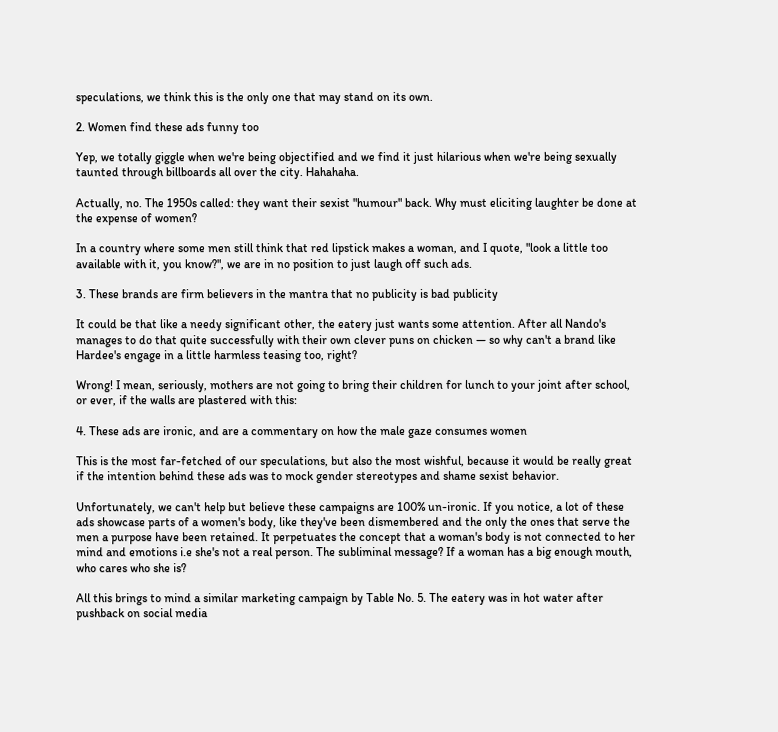speculations, we think this is the only one that may stand on its own.

2. Women find these ads funny too

Yep, we totally giggle when we're being objectified and we find it just hilarious when we're being sexually taunted through billboards all over the city. Hahahaha.

Actually, no. The 1950s called: they want their sexist "humour" back. Why must eliciting laughter be done at the expense of women?

In a country where some men still think that red lipstick makes a woman, and I quote, "look a little too available with it, you know?", we are in no position to just laugh off such ads.

3. These brands are firm believers in the mantra that no publicity is bad publicity

It could be that like a needy significant other, the eatery just wants some attention. After all Nando's manages to do that quite successfully with their own clever puns on chicken — so why can't a brand like Hardee's engage in a little harmless teasing too, right?

Wrong! I mean, seriously, mothers are not going to bring their children for lunch to your joint after school, or ever, if the walls are plastered with this:

4. These ads are ironic, and are a commentary on how the male gaze consumes women

This is the most far-fetched of our speculations, but also the most wishful, because it would be really great if the intention behind these ads was to mock gender stereotypes and shame sexist behavior.

Unfortunately, we can't help but believe these campaigns are 100% un-ironic. If you notice, a lot of these ads showcase parts of a women's body, like they've been dismembered and the only the ones that serve the men a purpose have been retained. It perpetuates the concept that a woman's body is not connected to her mind and emotions i.e she's not a real person. The subliminal message? If a woman has a big enough mouth, who cares who she is?

All this brings to mind a similar marketing campaign by Table No. 5. The eatery was in hot water after pushback on social media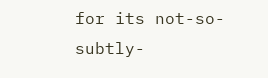for its not-so-subtly-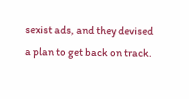sexist ads, and they devised a plan to get back on track.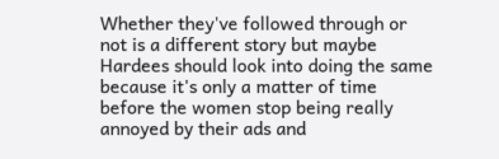Whether they've followed through or not is a different story but maybe Hardees should look into doing the same because it's only a matter of time before the women stop being really annoyed by their ads and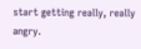start getting really, really angry.